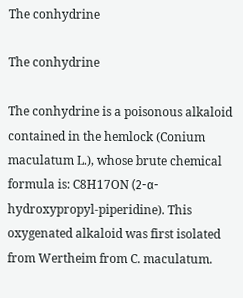The conhydrine

The conhydrine

The conhydrine is a poisonous alkaloid contained in the hemlock (Conium maculatum L.), whose brute chemical formula is: C8H17ON (2-α-hydroxypropyl-piperidine). This oxygenated alkaloid was first isolated from Wertheim from C. maculatum.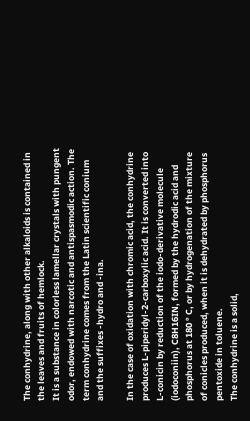The conhydrine, along with other alkaloids is contained in the leaves and fruits of hemlock.
It is a substance in colorless lamellar crystals with pungent odor, endowed with narcotic and antispasmodic action. The term conhydrine comes from the Latin scientific conium and the suffixes -hydro and -ina.

In the case of oxidation with chromic acid, the conhydrine produces L-piperidyl-2-carboxylic acid. It is converted into L-conicin by reduction of the iodo-derivative molecule (iodoconiin), C8H16IN, formed by the hydrodic acid and phosphorus at 180 ° C, or by hydrogenation of the mixture of conicles produced, when it is dehydrated by phosphorus pentoxide in toluene.
The conhydrine is a solid,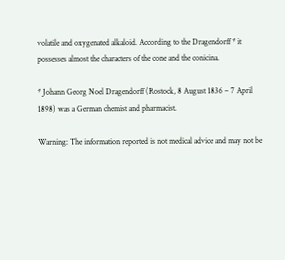volatile and oxygenated alkaloid. According to the Dragendorff * it possesses almost the characters of the cone and the conicina.

* Johann Georg Noel Dragendorff (Rostock, 8 August 1836 – 7 April 1898) was a German chemist and pharmacist.

Warning: The information reported is not medical advice and may not be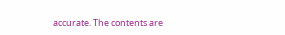accurate. The contents are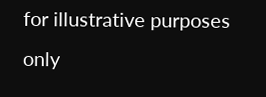for illustrative purposes only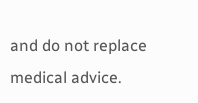and do not replace medical advice.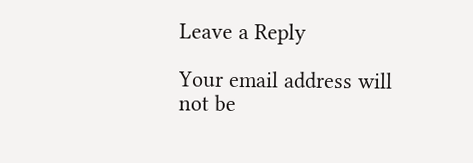Leave a Reply

Your email address will not be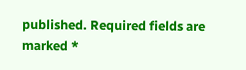published. Required fields are marked *